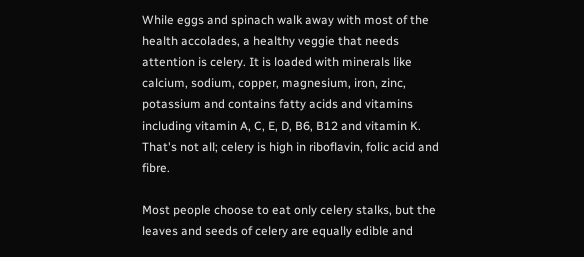While eggs and spinach walk away with most of the health accolades, a healthy veggie that needs attention is celery. It is loaded with minerals like calcium, sodium, copper, magnesium, iron, zinc, potassium and contains fatty acids and vitamins including vitamin A, C, E, D, B6, B12 and vitamin K. That's not all; celery is high in riboflavin, folic acid and fibre.

Most people choose to eat only celery stalks, but the leaves and seeds of celery are equally edible and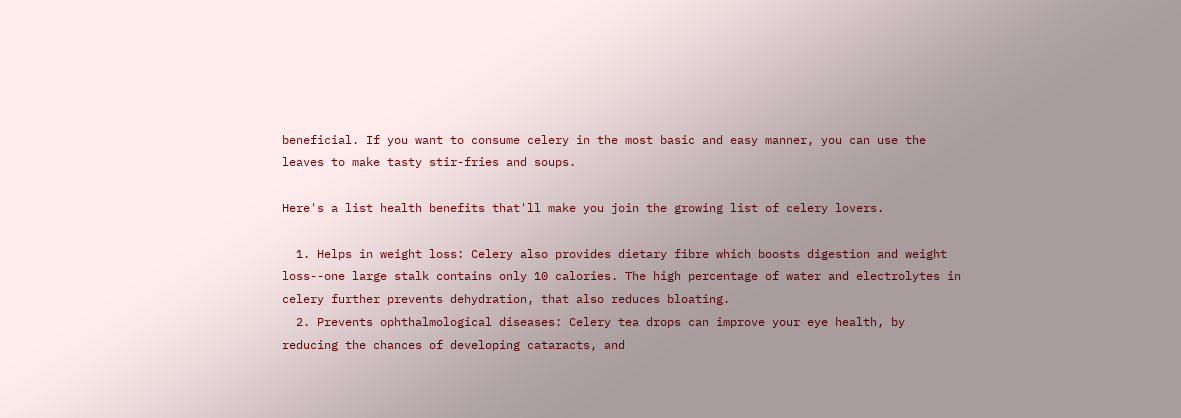beneficial. If you want to consume celery in the most basic and easy manner, you can use the leaves to make tasty stir-fries and soups.

Here's a list health benefits that'll make you join the growing list of celery lovers.

  1. Helps in weight loss: Celery also provides dietary fibre which boosts digestion and weight loss--one large stalk contains only 10 calories. The high percentage of water and electrolytes in celery further prevents dehydration, that also reduces bloating.
  2. Prevents ophthalmological diseases: Celery tea drops can improve your eye health, by reducing the chances of developing cataracts, and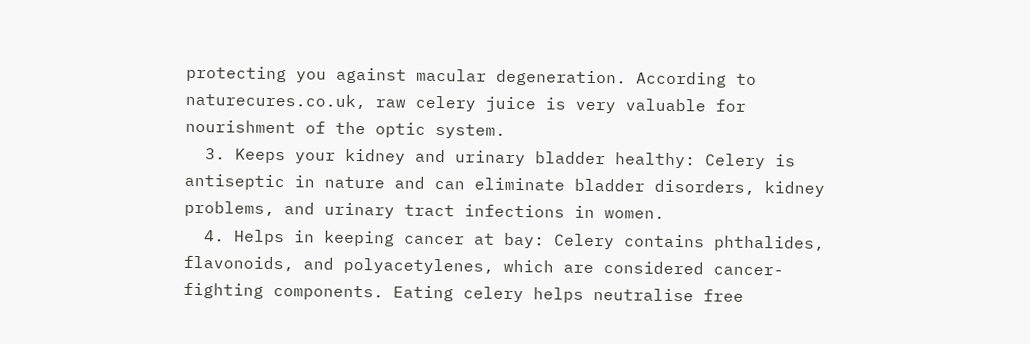protecting you against macular degeneration. According to naturecures.co.uk, raw celery juice is very valuable for nourishment of the optic system.
  3. Keeps your kidney and urinary bladder healthy: Celery is antiseptic in nature and can eliminate bladder disorders, kidney problems, and urinary tract infections in women.
  4. Helps in keeping cancer at bay: Celery contains phthalides, flavonoids, and polyacetylenes, which are considered cancer-fighting components. Eating celery helps neutralise free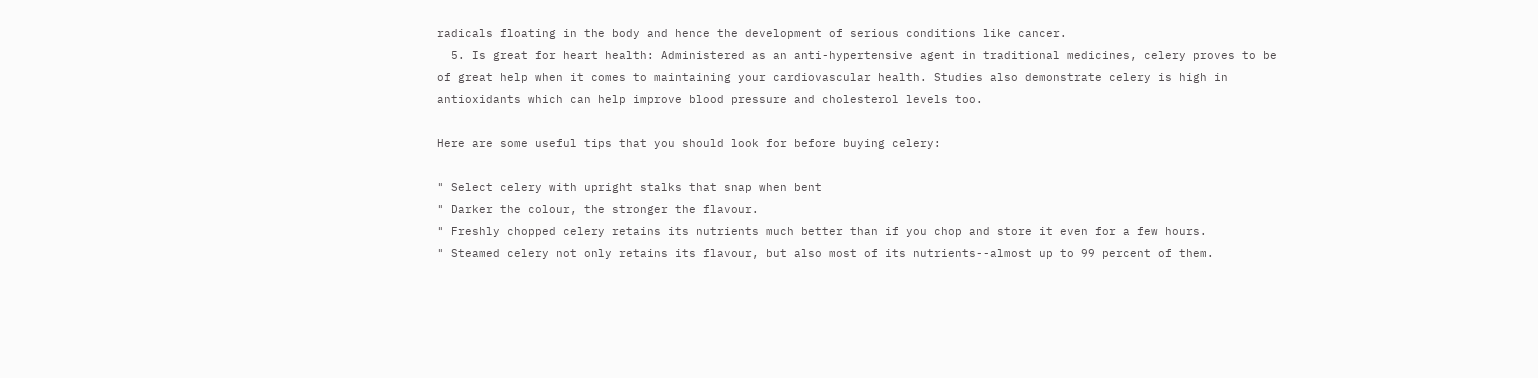radicals floating in the body and hence the development of serious conditions like cancer.
  5. Is great for heart health: Administered as an anti-hypertensive agent in traditional medicines, celery proves to be of great help when it comes to maintaining your cardiovascular health. Studies also demonstrate celery is high in antioxidants which can help improve blood pressure and cholesterol levels too.

Here are some useful tips that you should look for before buying celery:

" Select celery with upright stalks that snap when bent
" Darker the colour, the stronger the flavour.
" Freshly chopped celery retains its nutrients much better than if you chop and store it even for a few hours.
" Steamed celery not only retains its flavour, but also most of its nutrients--almost up to 99 percent of them.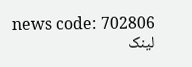news code: 702806
لینک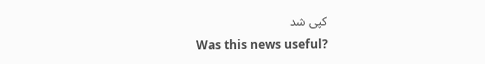کپی شد
Was this news useful?